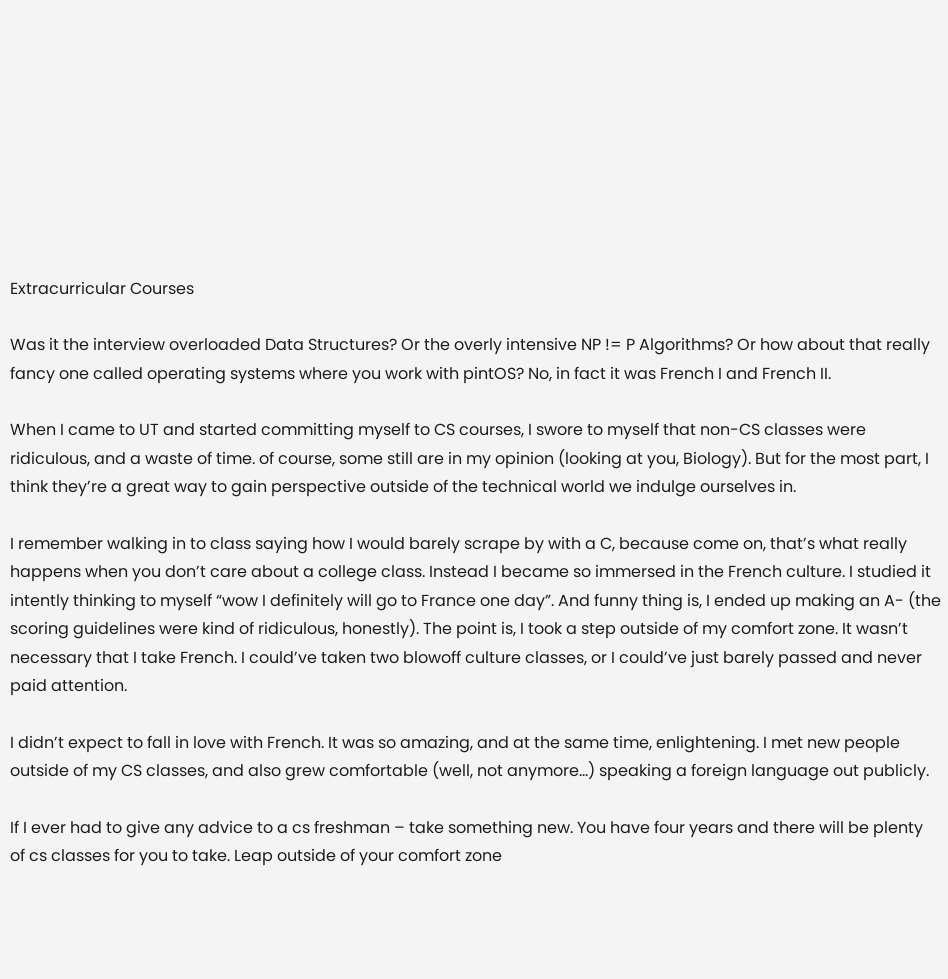Extracurricular Courses

Was it the interview overloaded Data Structures? Or the overly intensive NP != P Algorithms? Or how about that really fancy one called operating systems where you work with pintOS? No, in fact it was French I and French II.

When I came to UT and started committing myself to CS courses, I swore to myself that non-CS classes were ridiculous, and a waste of time. of course, some still are in my opinion (looking at you, Biology). But for the most part, I think they’re a great way to gain perspective outside of the technical world we indulge ourselves in.

I remember walking in to class saying how I would barely scrape by with a C, because come on, that’s what really happens when you don’t care about a college class. Instead I became so immersed in the French culture. I studied it intently thinking to myself “wow I definitely will go to France one day”. And funny thing is, I ended up making an A- (the scoring guidelines were kind of ridiculous, honestly). The point is, I took a step outside of my comfort zone. It wasn’t necessary that I take French. I could’ve taken two blowoff culture classes, or I could’ve just barely passed and never paid attention.

I didn’t expect to fall in love with French. It was so amazing, and at the same time, enlightening. I met new people outside of my CS classes, and also grew comfortable (well, not anymore…) speaking a foreign language out publicly.

If I ever had to give any advice to a cs freshman – take something new. You have four years and there will be plenty of cs classes for you to take. Leap outside of your comfort zone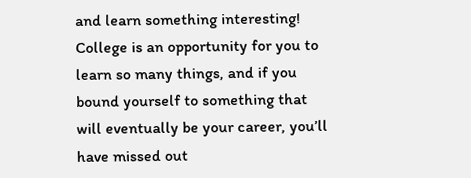and learn something interesting! College is an opportunity for you to learn so many things, and if you bound yourself to something that will eventually be your career, you’ll have missed out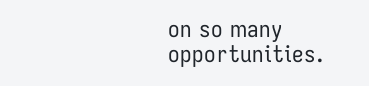on so many opportunities.